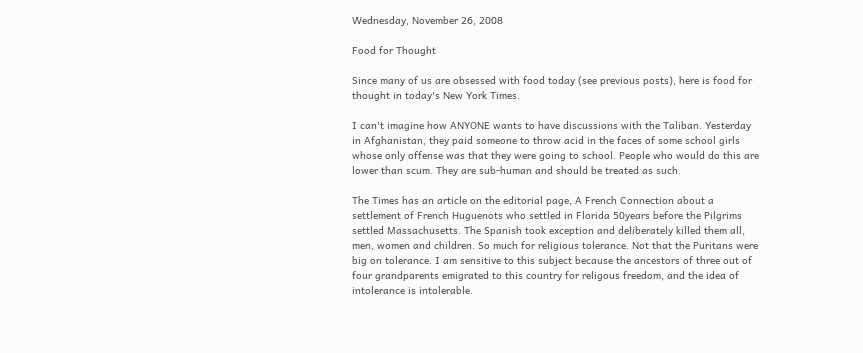Wednesday, November 26, 2008

Food for Thought

Since many of us are obsessed with food today (see previous posts), here is food for thought in today's New York Times.

I can't imagine how ANYONE wants to have discussions with the Taliban. Yesterday in Afghanistan, they paid someone to throw acid in the faces of some school girls whose only offense was that they were going to school. People who would do this are lower than scum. They are sub-human and should be treated as such.

The Times has an article on the editorial page, A French Connection about a settlement of French Huguenots who settled in Florida 50years before the Pilgrims settled Massachusetts. The Spanish took exception and deliberately killed them all, men, women and children. So much for religious tolerance. Not that the Puritans were big on tolerance. I am sensitive to this subject because the ancestors of three out of four grandparents emigrated to this country for religous freedom, and the idea of intolerance is intolerable.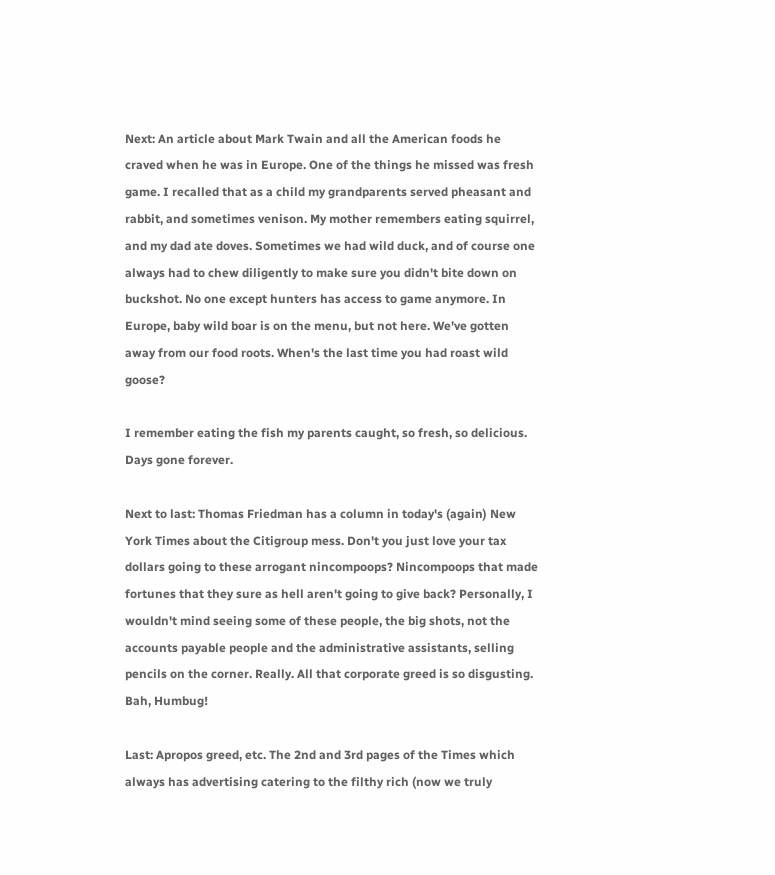Next: An article about Mark Twain and all the American foods he craved when he was in Europe. One of the things he missed was fresh game. I recalled that as a child my grandparents served pheasant and rabbit, and sometimes venison. My mother remembers eating squirrel, and my dad ate doves. Sometimes we had wild duck, and of course one always had to chew diligently to make sure you didn't bite down on buckshot. No one except hunters has access to game anymore. In Europe, baby wild boar is on the menu, but not here. We've gotten away from our food roots. When's the last time you had roast wild goose?

I remember eating the fish my parents caught, so fresh, so delicious. Days gone forever.

Next to last: Thomas Friedman has a column in today's (again) New York Times about the Citigroup mess. Don't you just love your tax dollars going to these arrogant nincompoops? Nincompoops that made fortunes that they sure as hell aren't going to give back? Personally, I wouldn't mind seeing some of these people, the big shots, not the accounts payable people and the administrative assistants, selling pencils on the corner. Really. All that corporate greed is so disgusting. Bah, Humbug!

Last: Apropos greed, etc. The 2nd and 3rd pages of the Times which always has advertising catering to the filthy rich (now we truly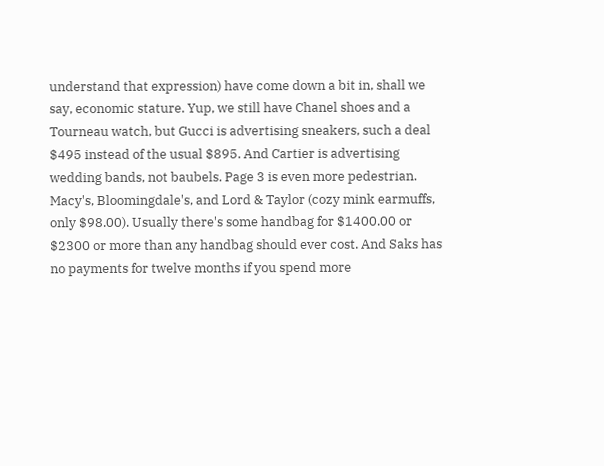understand that expression) have come down a bit in, shall we say, economic stature. Yup, we still have Chanel shoes and a Tourneau watch, but Gucci is advertising sneakers, such a deal $495 instead of the usual $895. And Cartier is advertising wedding bands, not baubels. Page 3 is even more pedestrian. Macy's, Bloomingdale's, and Lord & Taylor (cozy mink earmuffs, only $98.00). Usually there's some handbag for $1400.00 or $2300 or more than any handbag should ever cost. And Saks has no payments for twelve months if you spend more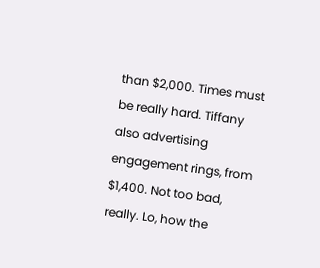than $2,000. Times must be really hard. Tiffany also advertising engagement rings, from $1,400. Not too bad, really. Lo, how the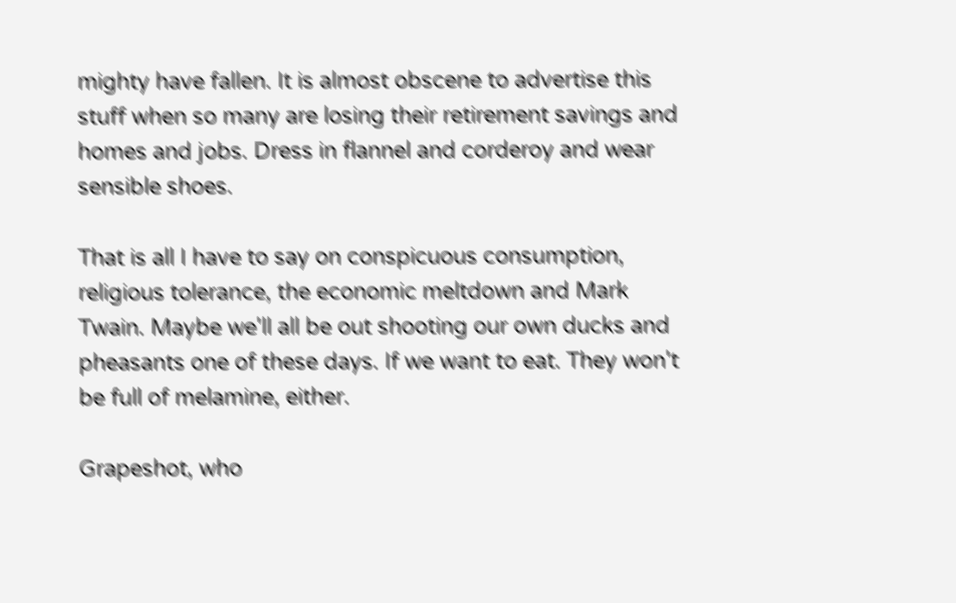mighty have fallen. It is almost obscene to advertise this stuff when so many are losing their retirement savings and homes and jobs. Dress in flannel and corderoy and wear sensible shoes.

That is all I have to say on conspicuous consumption, religious tolerance, the economic meltdown and Mark Twain. Maybe we'll all be out shooting our own ducks and pheasants one of these days. If we want to eat. They won't be full of melamine, either.

Grapeshot, who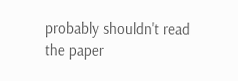probably shouldn't read the paper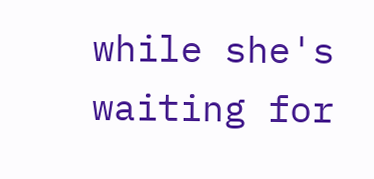while she's waiting for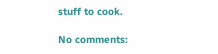stuff to cook.

No comments: